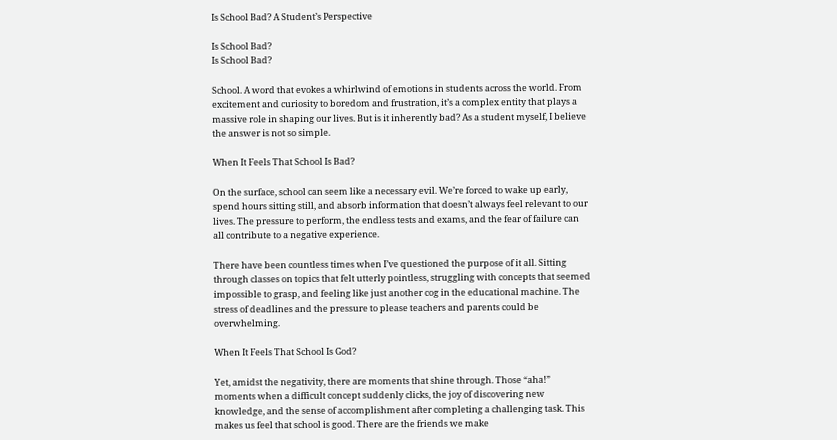Is School Bad? A Student’s Perspective

Is School Bad?
Is School Bad?

School. A word that evokes a whirlwind of emotions in students across the world. From excitement and curiosity to boredom and frustration, it’s a complex entity that plays a massive role in shaping our lives. But is it inherently bad? As a student myself, I believe the answer is not so simple.

When It Feels That School Is Bad?

On the surface, school can seem like a necessary evil. We’re forced to wake up early, spend hours sitting still, and absorb information that doesn’t always feel relevant to our lives. The pressure to perform, the endless tests and exams, and the fear of failure can all contribute to a negative experience.

There have been countless times when I’ve questioned the purpose of it all. Sitting through classes on topics that felt utterly pointless, struggling with concepts that seemed impossible to grasp, and feeling like just another cog in the educational machine. The stress of deadlines and the pressure to please teachers and parents could be overwhelming.

When It Feels That School Is God?

Yet, amidst the negativity, there are moments that shine through. Those “aha!” moments when a difficult concept suddenly clicks, the joy of discovering new knowledge, and the sense of accomplishment after completing a challenging task. This makes us feel that school is good. There are the friends we make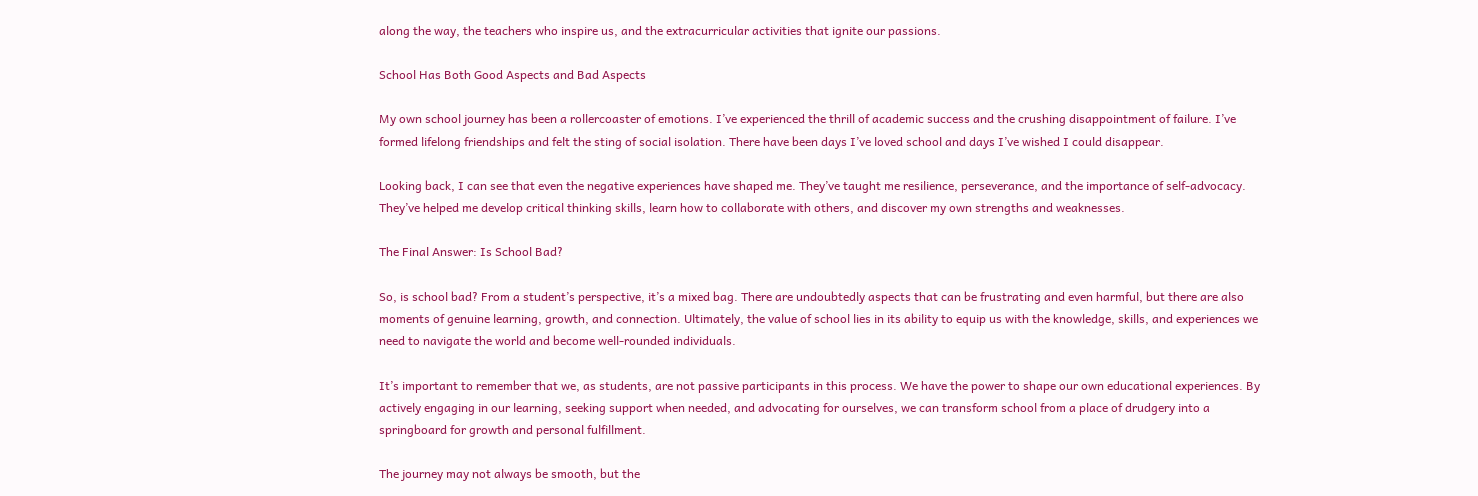along the way, the teachers who inspire us, and the extracurricular activities that ignite our passions.

School Has Both Good Aspects and Bad Aspects

My own school journey has been a rollercoaster of emotions. I’ve experienced the thrill of academic success and the crushing disappointment of failure. I’ve formed lifelong friendships and felt the sting of social isolation. There have been days I’ve loved school and days I’ve wished I could disappear.

Looking back, I can see that even the negative experiences have shaped me. They’ve taught me resilience, perseverance, and the importance of self-advocacy. They’ve helped me develop critical thinking skills, learn how to collaborate with others, and discover my own strengths and weaknesses.

The Final Answer: Is School Bad?

So, is school bad? From a student’s perspective, it’s a mixed bag. There are undoubtedly aspects that can be frustrating and even harmful, but there are also moments of genuine learning, growth, and connection. Ultimately, the value of school lies in its ability to equip us with the knowledge, skills, and experiences we need to navigate the world and become well-rounded individuals.

It’s important to remember that we, as students, are not passive participants in this process. We have the power to shape our own educational experiences. By actively engaging in our learning, seeking support when needed, and advocating for ourselves, we can transform school from a place of drudgery into a springboard for growth and personal fulfillment.

The journey may not always be smooth, but the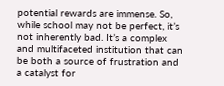potential rewards are immense. So, while school may not be perfect, it’s not inherently bad. It’s a complex and multifaceted institution that can be both a source of frustration and a catalyst for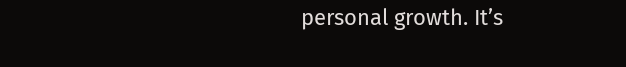personal growth. It’s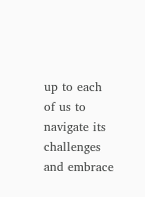up to each of us to navigate its challenges and embrace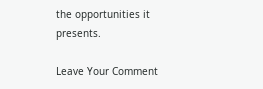the opportunities it presents.

Leave Your Comment